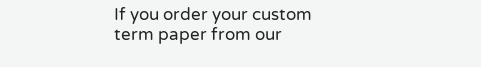If you order your custom term paper from our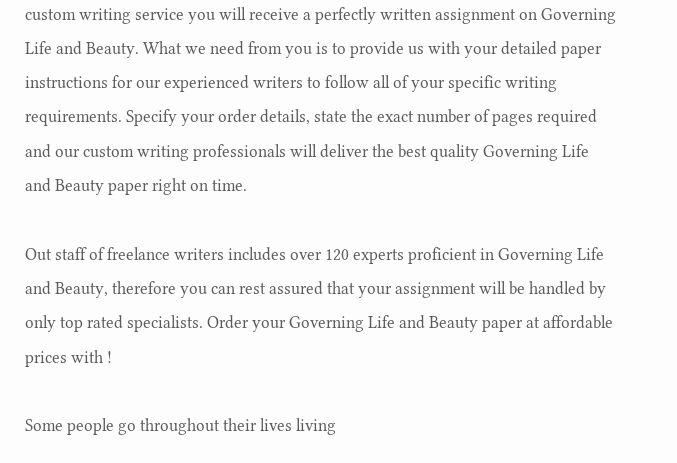custom writing service you will receive a perfectly written assignment on Governing Life and Beauty. What we need from you is to provide us with your detailed paper instructions for our experienced writers to follow all of your specific writing requirements. Specify your order details, state the exact number of pages required and our custom writing professionals will deliver the best quality Governing Life and Beauty paper right on time.

Out staff of freelance writers includes over 120 experts proficient in Governing Life and Beauty, therefore you can rest assured that your assignment will be handled by only top rated specialists. Order your Governing Life and Beauty paper at affordable prices with !

Some people go throughout their lives living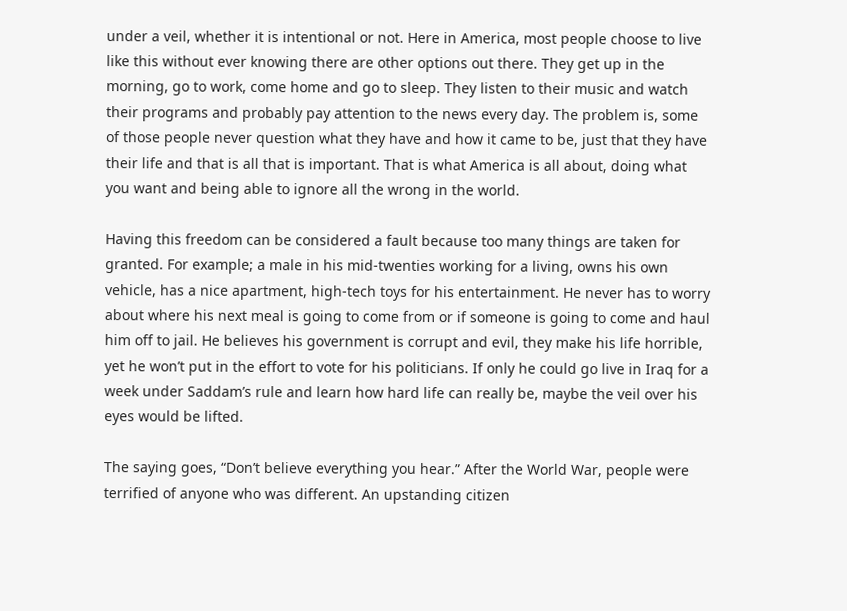under a veil, whether it is intentional or not. Here in America, most people choose to live like this without ever knowing there are other options out there. They get up in the morning, go to work, come home and go to sleep. They listen to their music and watch their programs and probably pay attention to the news every day. The problem is, some of those people never question what they have and how it came to be, just that they have their life and that is all that is important. That is what America is all about, doing what you want and being able to ignore all the wrong in the world.

Having this freedom can be considered a fault because too many things are taken for granted. For example; a male in his mid-twenties working for a living, owns his own vehicle, has a nice apartment, high-tech toys for his entertainment. He never has to worry about where his next meal is going to come from or if someone is going to come and haul him off to jail. He believes his government is corrupt and evil, they make his life horrible, yet he won’t put in the effort to vote for his politicians. If only he could go live in Iraq for a week under Saddam’s rule and learn how hard life can really be, maybe the veil over his eyes would be lifted.

The saying goes, “Don’t believe everything you hear.” After the World War, people were terrified of anyone who was different. An upstanding citizen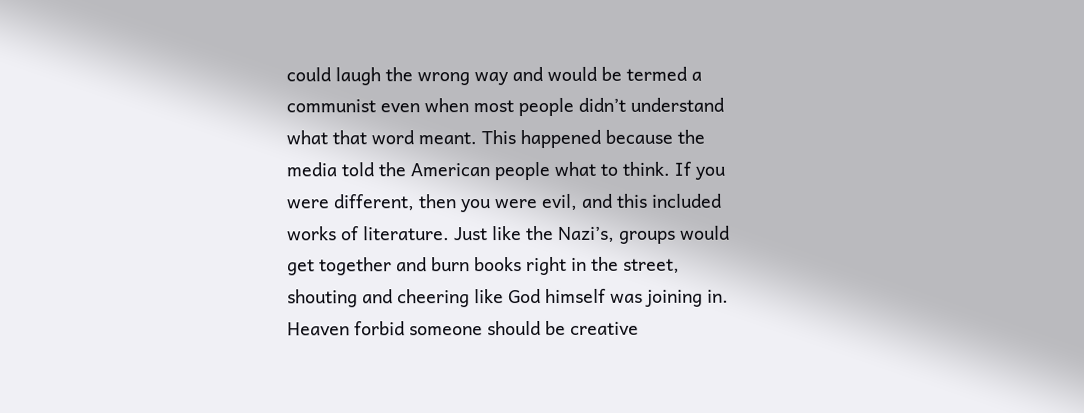could laugh the wrong way and would be termed a communist even when most people didn’t understand what that word meant. This happened because the media told the American people what to think. If you were different, then you were evil, and this included works of literature. Just like the Nazi’s, groups would get together and burn books right in the street, shouting and cheering like God himself was joining in. Heaven forbid someone should be creative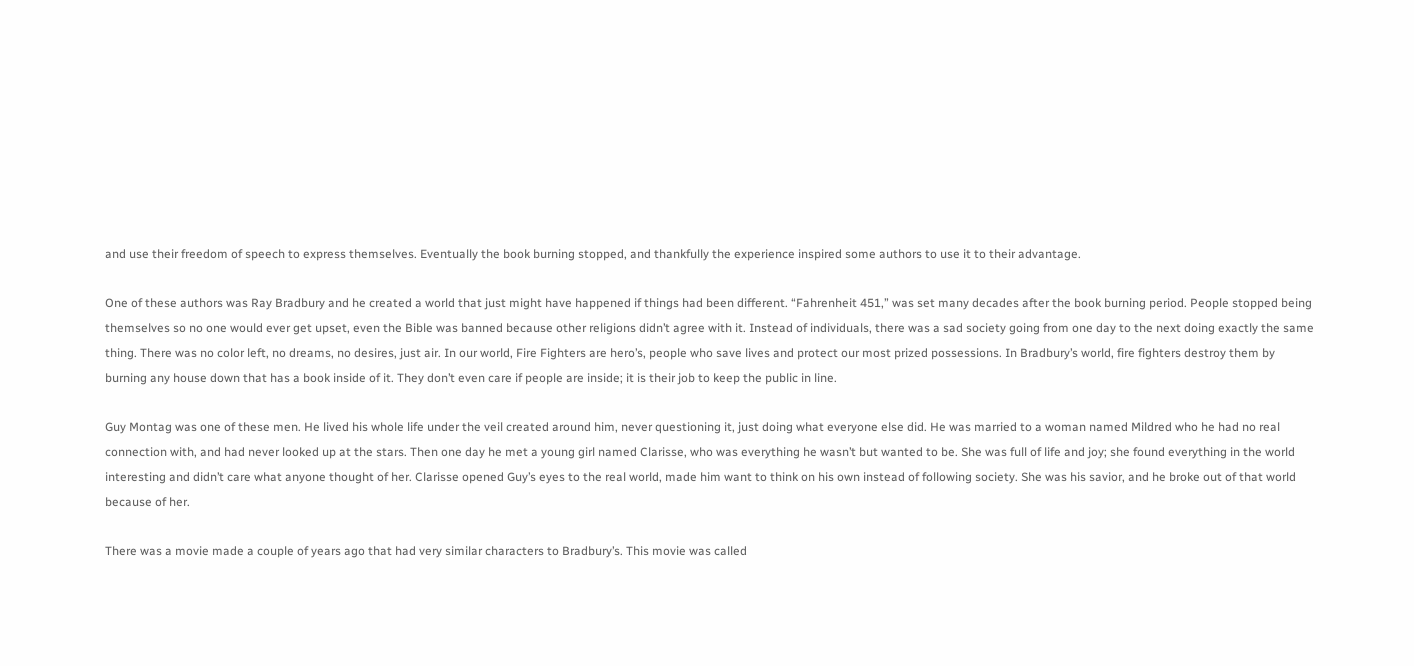and use their freedom of speech to express themselves. Eventually the book burning stopped, and thankfully the experience inspired some authors to use it to their advantage.

One of these authors was Ray Bradbury and he created a world that just might have happened if things had been different. “Fahrenheit 451,” was set many decades after the book burning period. People stopped being themselves so no one would ever get upset, even the Bible was banned because other religions didn’t agree with it. Instead of individuals, there was a sad society going from one day to the next doing exactly the same thing. There was no color left, no dreams, no desires, just air. In our world, Fire Fighters are hero’s, people who save lives and protect our most prized possessions. In Bradbury’s world, fire fighters destroy them by burning any house down that has a book inside of it. They don’t even care if people are inside; it is their job to keep the public in line.

Guy Montag was one of these men. He lived his whole life under the veil created around him, never questioning it, just doing what everyone else did. He was married to a woman named Mildred who he had no real connection with, and had never looked up at the stars. Then one day he met a young girl named Clarisse, who was everything he wasn’t but wanted to be. She was full of life and joy; she found everything in the world interesting and didn’t care what anyone thought of her. Clarisse opened Guy’s eyes to the real world, made him want to think on his own instead of following society. She was his savior, and he broke out of that world because of her.

There was a movie made a couple of years ago that had very similar characters to Bradbury’s. This movie was called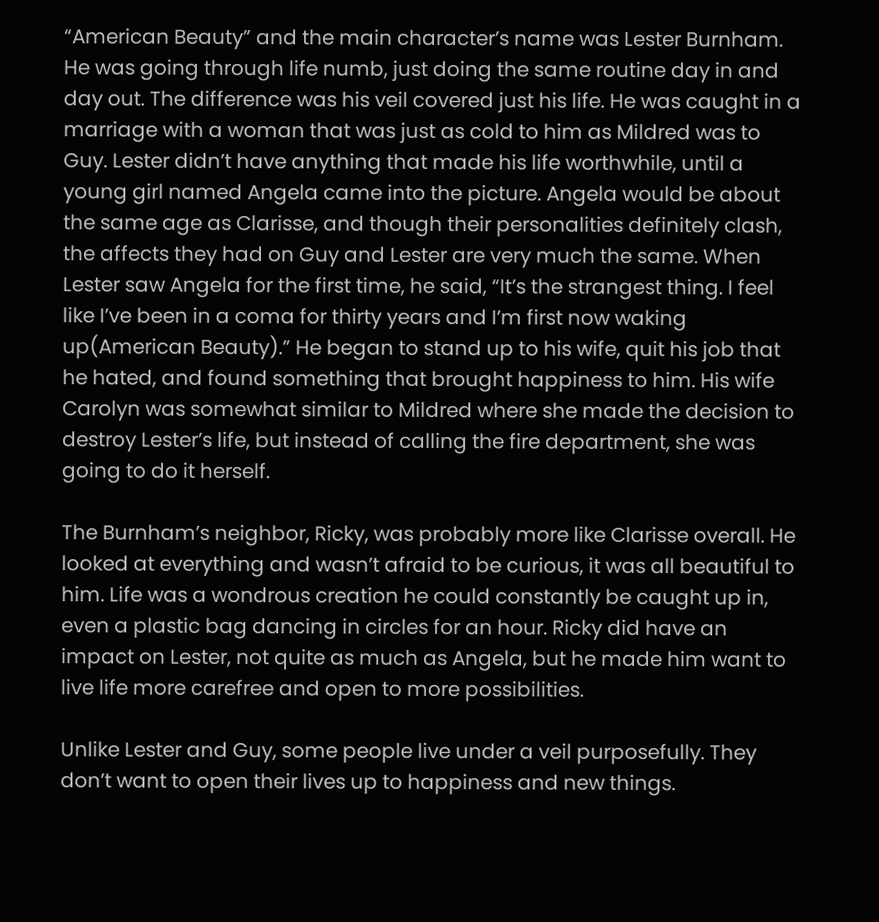“American Beauty” and the main character’s name was Lester Burnham. He was going through life numb, just doing the same routine day in and day out. The difference was his veil covered just his life. He was caught in a marriage with a woman that was just as cold to him as Mildred was to Guy. Lester didn’t have anything that made his life worthwhile, until a young girl named Angela came into the picture. Angela would be about the same age as Clarisse, and though their personalities definitely clash, the affects they had on Guy and Lester are very much the same. When Lester saw Angela for the first time, he said, “It’s the strangest thing. I feel like I’ve been in a coma for thirty years and I’m first now waking up(American Beauty).” He began to stand up to his wife, quit his job that he hated, and found something that brought happiness to him. His wife Carolyn was somewhat similar to Mildred where she made the decision to destroy Lester’s life, but instead of calling the fire department, she was going to do it herself.

The Burnham’s neighbor, Ricky, was probably more like Clarisse overall. He looked at everything and wasn’t afraid to be curious, it was all beautiful to him. Life was a wondrous creation he could constantly be caught up in, even a plastic bag dancing in circles for an hour. Ricky did have an impact on Lester, not quite as much as Angela, but he made him want to live life more carefree and open to more possibilities.

Unlike Lester and Guy, some people live under a veil purposefully. They don’t want to open their lives up to happiness and new things.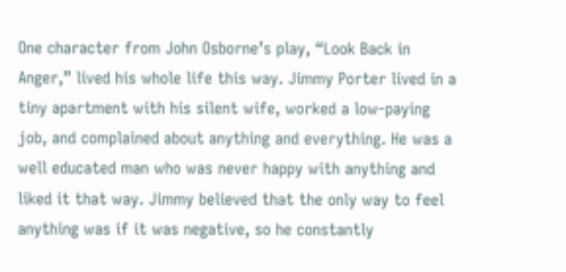One character from John Osborne’s play, “Look Back in Anger,” lived his whole life this way. Jimmy Porter lived in a tiny apartment with his silent wife, worked a low-paying job, and complained about anything and everything. He was a well educated man who was never happy with anything and liked it that way. Jimmy believed that the only way to feel anything was if it was negative, so he constantly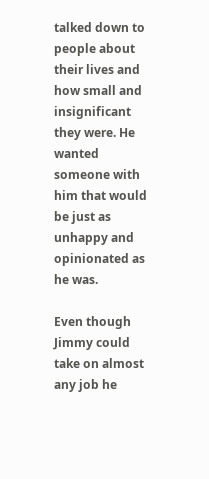talked down to people about their lives and how small and insignificant they were. He wanted someone with him that would be just as unhappy and opinionated as he was.

Even though Jimmy could take on almost any job he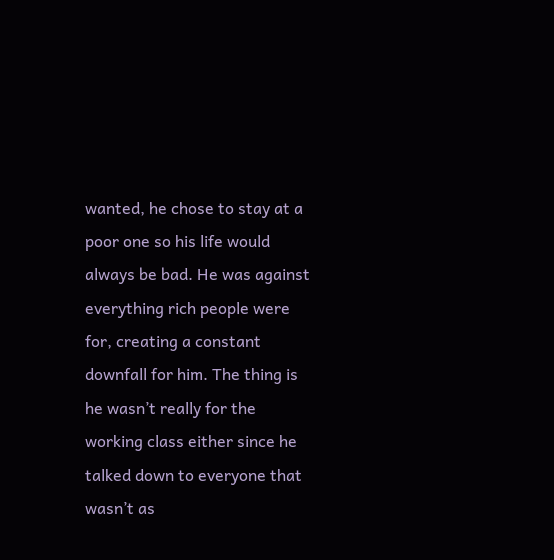wanted, he chose to stay at a poor one so his life would always be bad. He was against everything rich people were for, creating a constant downfall for him. The thing is he wasn’t really for the working class either since he talked down to everyone that wasn’t as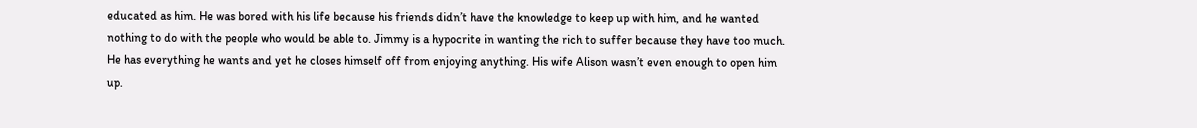educated as him. He was bored with his life because his friends didn’t have the knowledge to keep up with him, and he wanted nothing to do with the people who would be able to. Jimmy is a hypocrite in wanting the rich to suffer because they have too much. He has everything he wants and yet he closes himself off from enjoying anything. His wife Alison wasn’t even enough to open him up.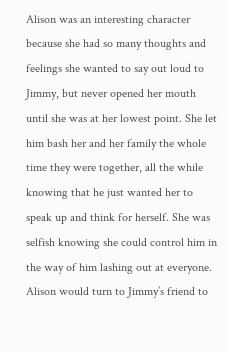Alison was an interesting character because she had so many thoughts and feelings she wanted to say out loud to Jimmy, but never opened her mouth until she was at her lowest point. She let him bash her and her family the whole time they were together, all the while knowing that he just wanted her to speak up and think for herself. She was selfish knowing she could control him in the way of him lashing out at everyone. Alison would turn to Jimmy’s friend to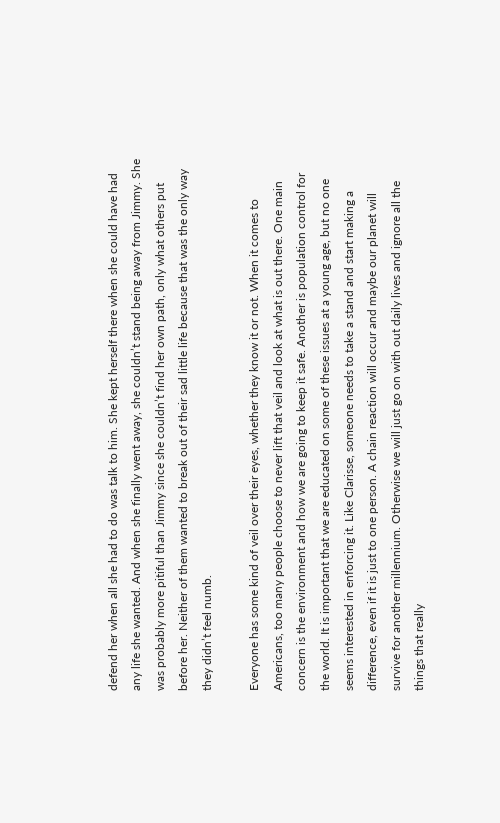defend her when all she had to do was talk to him. She kept herself there when she could have had any life she wanted. And when she finally went away, she couldn’t stand being away from Jimmy. She was probably more pitiful than Jimmy since she couldn’t find her own path, only what others put before her. Neither of them wanted to break out of their sad little life because that was the only way they didn’t feel numb.

Everyone has some kind of veil over their eyes, whether they know it or not. When it comes to Americans, too many people choose to never lift that veil and look at what is out there. One main concern is the environment and how we are going to keep it safe. Another is population control for the world. It is important that we are educated on some of these issues at a young age, but no one seems interested in enforcing it. Like Clarisse, someone needs to take a stand and start making a difference, even if it is just to one person. A chain reaction will occur and maybe our planet will survive for another millennium. Otherwise we will just go on with out daily lives and ignore all the things that really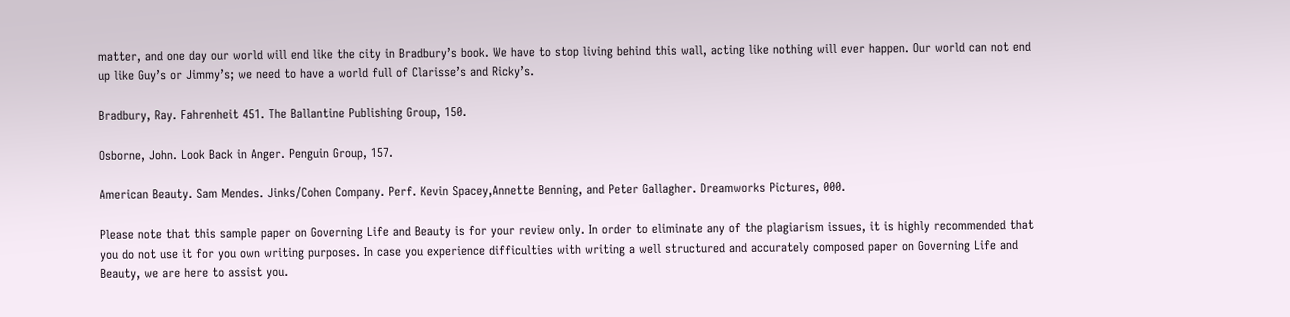matter, and one day our world will end like the city in Bradbury’s book. We have to stop living behind this wall, acting like nothing will ever happen. Our world can not end up like Guy’s or Jimmy’s; we need to have a world full of Clarisse’s and Ricky’s.

Bradbury, Ray. Fahrenheit 451. The Ballantine Publishing Group, 150.

Osborne, John. Look Back in Anger. Penguin Group, 157.

American Beauty. Sam Mendes. Jinks/Cohen Company. Perf. Kevin Spacey,Annette Benning, and Peter Gallagher. Dreamworks Pictures, 000.

Please note that this sample paper on Governing Life and Beauty is for your review only. In order to eliminate any of the plagiarism issues, it is highly recommended that you do not use it for you own writing purposes. In case you experience difficulties with writing a well structured and accurately composed paper on Governing Life and Beauty, we are here to assist you.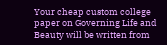Your cheap custom college paper on Governing Life and Beauty will be written from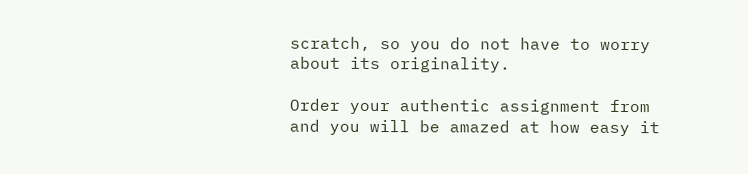scratch, so you do not have to worry about its originality.

Order your authentic assignment from and you will be amazed at how easy it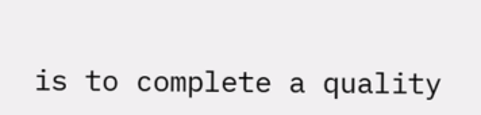is to complete a quality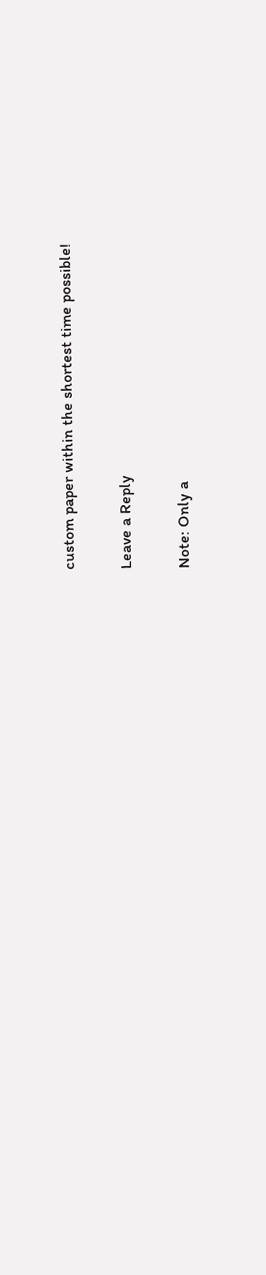custom paper within the shortest time possible!

Leave a Reply

Note: Only a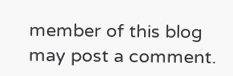member of this blog may post a comment.